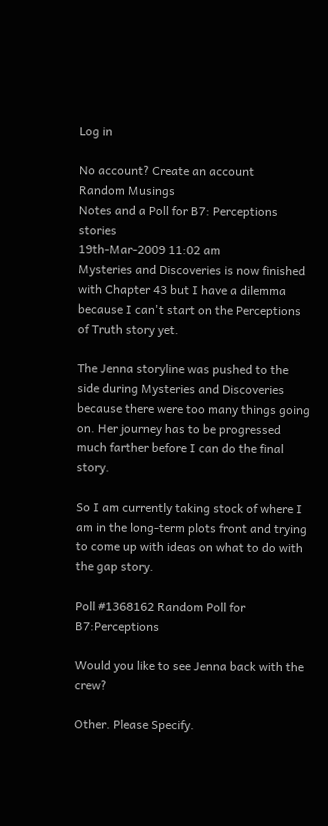Log in

No account? Create an account
Random Musings
Notes and a Poll for B7: Perceptions stories
19th-Mar-2009 11:02 am
Mysteries and Discoveries is now finished with Chapter 43 but I have a dilemma because I can't start on the Perceptions of Truth story yet.

The Jenna storyline was pushed to the side during Mysteries and Discoveries because there were too many things going on. Her journey has to be progressed much farther before I can do the final story.

So I am currently taking stock of where I am in the long-term plots front and trying to come up with ideas on what to do with the gap story.

Poll #1368162 Random Poll for B7:Perceptions

Would you like to see Jenna back with the crew?

Other. Please Specify.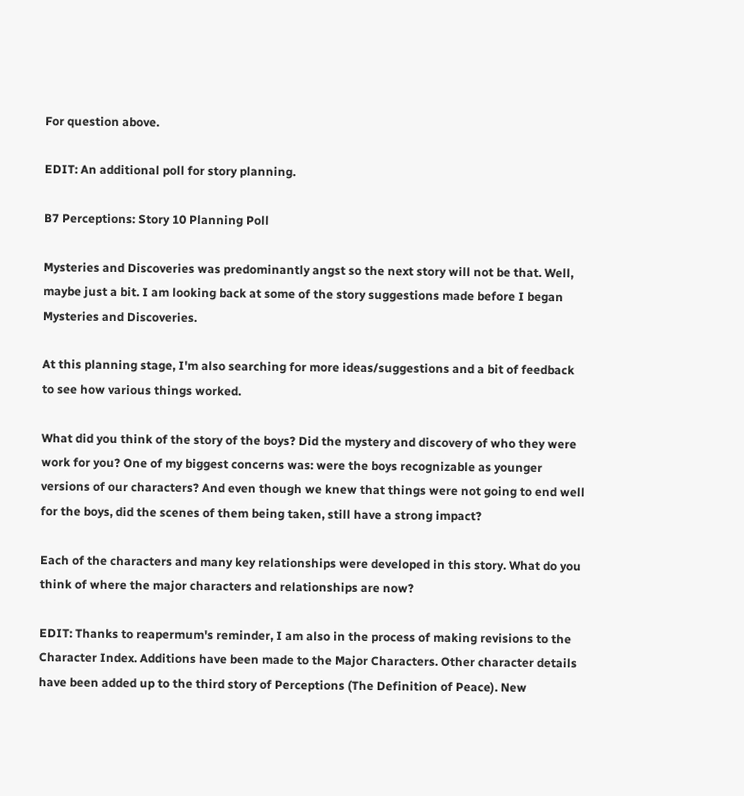For question above.

EDIT: An additional poll for story planning.

B7 Perceptions: Story 10 Planning Poll

Mysteries and Discoveries was predominantly angst so the next story will not be that. Well, maybe just a bit. I am looking back at some of the story suggestions made before I began Mysteries and Discoveries.

At this planning stage, I'm also searching for more ideas/suggestions and a bit of feedback to see how various things worked.

What did you think of the story of the boys? Did the mystery and discovery of who they were work for you? One of my biggest concerns was: were the boys recognizable as younger versions of our characters? And even though we knew that things were not going to end well for the boys, did the scenes of them being taken, still have a strong impact?

Each of the characters and many key relationships were developed in this story. What do you think of where the major characters and relationships are now?

EDIT: Thanks to reapermum's reminder, I am also in the process of making revisions to the Character Index. Additions have been made to the Major Characters. Other character details have been added up to the third story of Perceptions (The Definition of Peace). New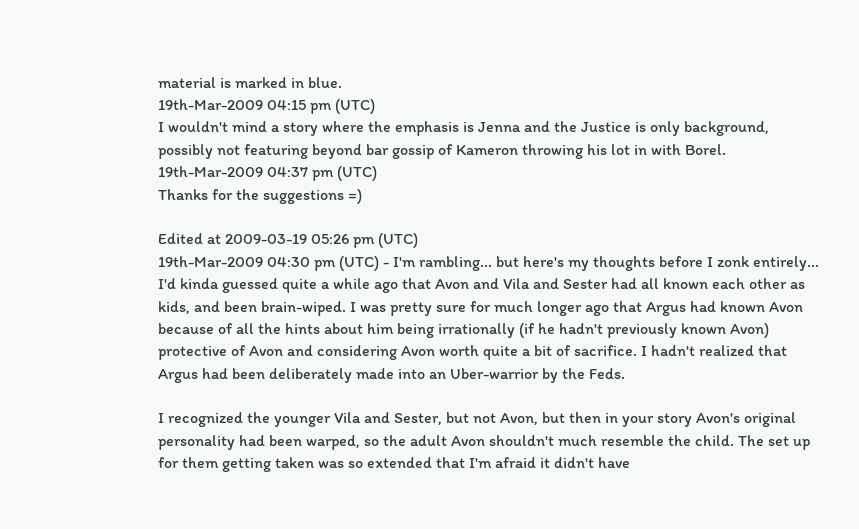material is marked in blue.
19th-Mar-2009 04:15 pm (UTC)
I wouldn't mind a story where the emphasis is Jenna and the Justice is only background, possibly not featuring beyond bar gossip of Kameron throwing his lot in with Borel.
19th-Mar-2009 04:37 pm (UTC)
Thanks for the suggestions =)

Edited at 2009-03-19 05:26 pm (UTC)
19th-Mar-2009 04:30 pm (UTC) - I'm rambling... but here's my thoughts before I zonk entirely...
I'd kinda guessed quite a while ago that Avon and Vila and Sester had all known each other as kids, and been brain-wiped. I was pretty sure for much longer ago that Argus had known Avon because of all the hints about him being irrationally (if he hadn't previously known Avon) protective of Avon and considering Avon worth quite a bit of sacrifice. I hadn't realized that Argus had been deliberately made into an Uber-warrior by the Feds.

I recognized the younger Vila and Sester, but not Avon, but then in your story Avon's original personality had been warped, so the adult Avon shouldn't much resemble the child. The set up for them getting taken was so extended that I'm afraid it didn't have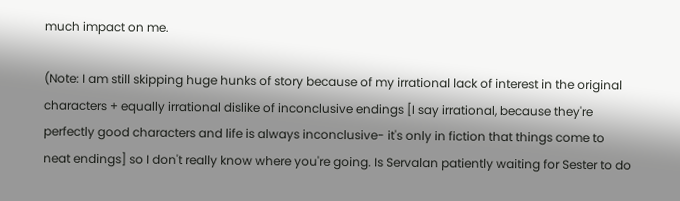much impact on me.

(Note: I am still skipping huge hunks of story because of my irrational lack of interest in the original characters + equally irrational dislike of inconclusive endings [I say irrational, because they're perfectly good characters and life is always inconclusive- it's only in fiction that things come to neat endings] so I don't really know where you're going. Is Servalan patiently waiting for Sester to do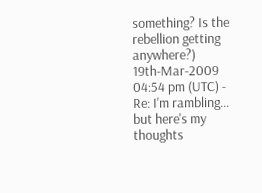something? Is the rebellion getting anywhere?)
19th-Mar-2009 04:54 pm (UTC) - Re: I'm rambling... but here's my thoughts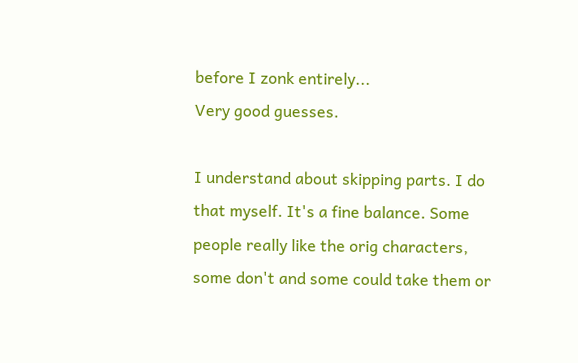before I zonk entirely...
Very good guesses.

I understand about skipping parts. I do that myself. It's a fine balance. Some people really like the orig characters, some don't and some could take them or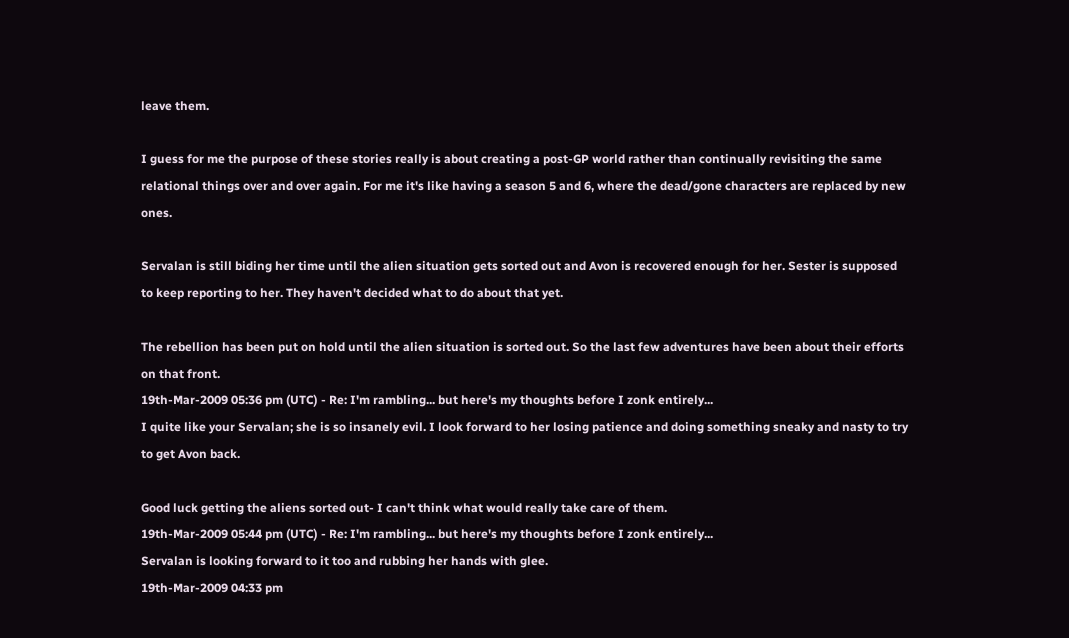leave them.

I guess for me the purpose of these stories really is about creating a post-GP world rather than continually revisiting the same relational things over and over again. For me it's like having a season 5 and 6, where the dead/gone characters are replaced by new ones.

Servalan is still biding her time until the alien situation gets sorted out and Avon is recovered enough for her. Sester is supposed to keep reporting to her. They haven't decided what to do about that yet.

The rebellion has been put on hold until the alien situation is sorted out. So the last few adventures have been about their efforts on that front.
19th-Mar-2009 05:36 pm (UTC) - Re: I'm rambling... but here's my thoughts before I zonk entirely...
I quite like your Servalan; she is so insanely evil. I look forward to her losing patience and doing something sneaky and nasty to try to get Avon back.

Good luck getting the aliens sorted out- I can't think what would really take care of them.
19th-Mar-2009 05:44 pm (UTC) - Re: I'm rambling... but here's my thoughts before I zonk entirely...
Servalan is looking forward to it too and rubbing her hands with glee.
19th-Mar-2009 04:33 pm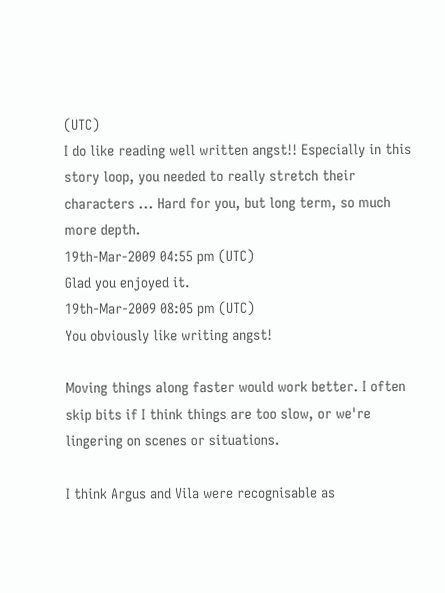(UTC)
I do like reading well written angst!! Especially in this story loop, you needed to really stretch their characters ... Hard for you, but long term, so much more depth.
19th-Mar-2009 04:55 pm (UTC)
Glad you enjoyed it.
19th-Mar-2009 08:05 pm (UTC)
You obviously like writing angst!

Moving things along faster would work better. I often skip bits if I think things are too slow, or we're lingering on scenes or situations.

I think Argus and Vila were recognisable as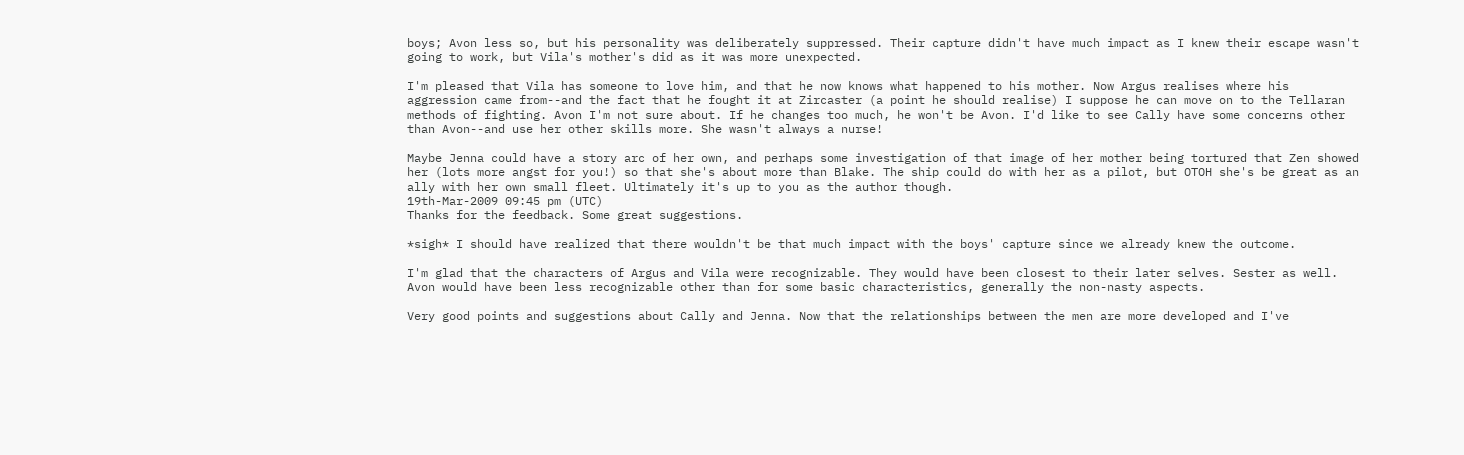boys; Avon less so, but his personality was deliberately suppressed. Their capture didn't have much impact as I knew their escape wasn't going to work, but Vila's mother's did as it was more unexpected.

I'm pleased that Vila has someone to love him, and that he now knows what happened to his mother. Now Argus realises where his aggression came from--and the fact that he fought it at Zircaster (a point he should realise) I suppose he can move on to the Tellaran methods of fighting. Avon I'm not sure about. If he changes too much, he won't be Avon. I'd like to see Cally have some concerns other than Avon--and use her other skills more. She wasn't always a nurse!

Maybe Jenna could have a story arc of her own, and perhaps some investigation of that image of her mother being tortured that Zen showed her (lots more angst for you!) so that she's about more than Blake. The ship could do with her as a pilot, but OTOH she's be great as an ally with her own small fleet. Ultimately it's up to you as the author though.
19th-Mar-2009 09:45 pm (UTC)
Thanks for the feedback. Some great suggestions.

*sigh* I should have realized that there wouldn't be that much impact with the boys' capture since we already knew the outcome.

I'm glad that the characters of Argus and Vila were recognizable. They would have been closest to their later selves. Sester as well. Avon would have been less recognizable other than for some basic characteristics, generally the non-nasty aspects.

Very good points and suggestions about Cally and Jenna. Now that the relationships between the men are more developed and I've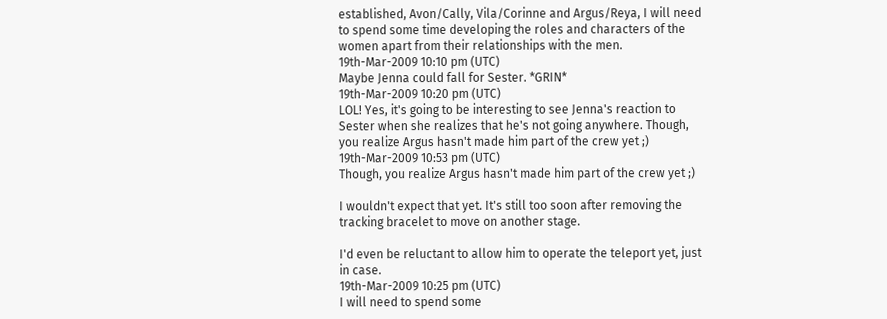established, Avon/Cally, Vila/Corinne and Argus/Reya, I will need to spend some time developing the roles and characters of the women apart from their relationships with the men.
19th-Mar-2009 10:10 pm (UTC)
Maybe Jenna could fall for Sester. *GRIN*
19th-Mar-2009 10:20 pm (UTC)
LOL! Yes, it's going to be interesting to see Jenna's reaction to Sester when she realizes that he's not going anywhere. Though, you realize Argus hasn't made him part of the crew yet ;)
19th-Mar-2009 10:53 pm (UTC)
Though, you realize Argus hasn't made him part of the crew yet ;)

I wouldn't expect that yet. It's still too soon after removing the tracking bracelet to move on another stage.

I'd even be reluctant to allow him to operate the teleport yet, just in case.
19th-Mar-2009 10:25 pm (UTC)
I will need to spend some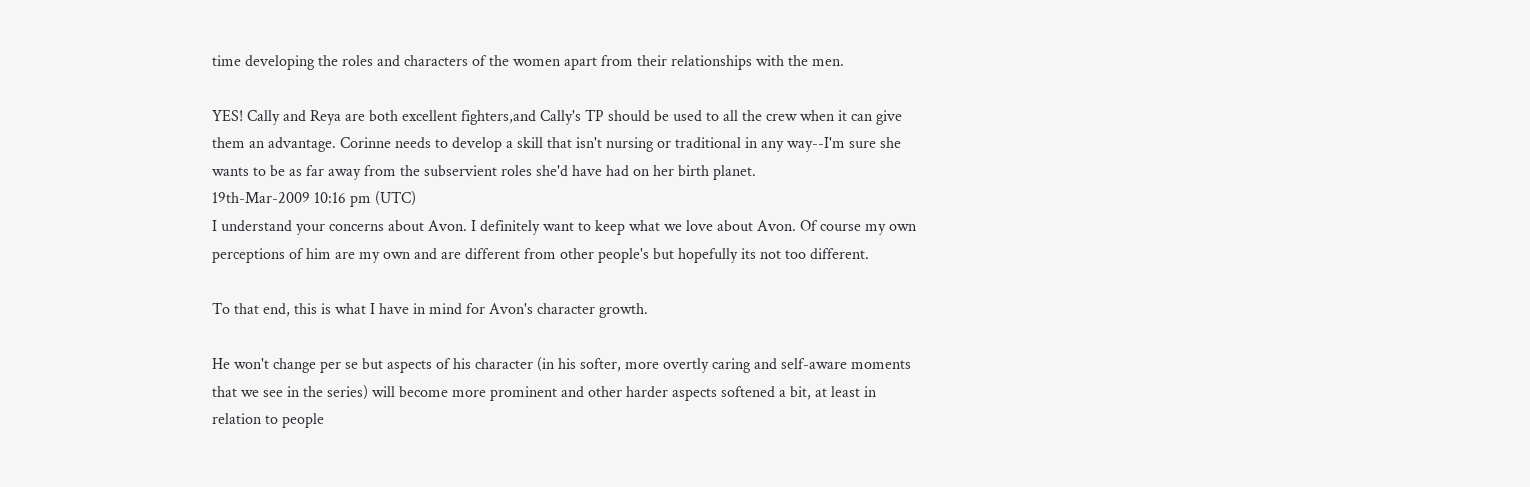time developing the roles and characters of the women apart from their relationships with the men.

YES! Cally and Reya are both excellent fighters,and Cally's TP should be used to all the crew when it can give them an advantage. Corinne needs to develop a skill that isn't nursing or traditional in any way--I'm sure she wants to be as far away from the subservient roles she'd have had on her birth planet.
19th-Mar-2009 10:16 pm (UTC)
I understand your concerns about Avon. I definitely want to keep what we love about Avon. Of course my own perceptions of him are my own and are different from other people's but hopefully its not too different.

To that end, this is what I have in mind for Avon's character growth.

He won't change per se but aspects of his character (in his softer, more overtly caring and self-aware moments that we see in the series) will become more prominent and other harder aspects softened a bit, at least in relation to people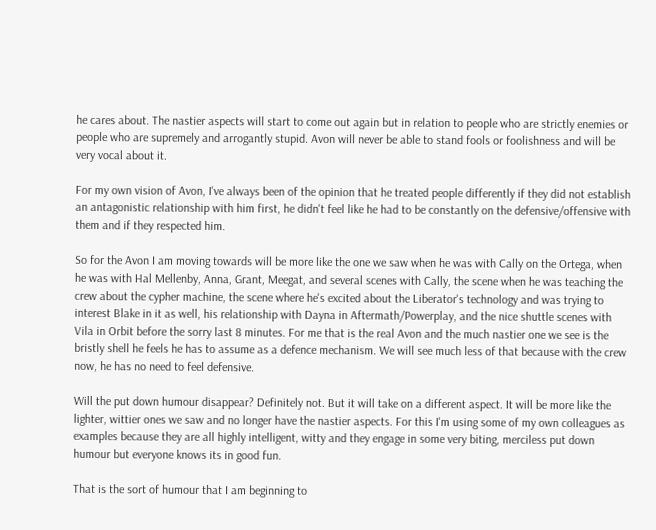he cares about. The nastier aspects will start to come out again but in relation to people who are strictly enemies or people who are supremely and arrogantly stupid. Avon will never be able to stand fools or foolishness and will be very vocal about it.

For my own vision of Avon, I've always been of the opinion that he treated people differently if they did not establish an antagonistic relationship with him first, he didn't feel like he had to be constantly on the defensive/offensive with them and if they respected him.

So for the Avon I am moving towards will be more like the one we saw when he was with Cally on the Ortega, when he was with Hal Mellenby, Anna, Grant, Meegat, and several scenes with Cally, the scene when he was teaching the crew about the cypher machine, the scene where he's excited about the Liberator's technology and was trying to interest Blake in it as well, his relationship with Dayna in Aftermath/Powerplay, and the nice shuttle scenes with Vila in Orbit before the sorry last 8 minutes. For me that is the real Avon and the much nastier one we see is the bristly shell he feels he has to assume as a defence mechanism. We will see much less of that because with the crew now, he has no need to feel defensive.

Will the put down humour disappear? Definitely not. But it will take on a different aspect. It will be more like the lighter, wittier ones we saw and no longer have the nastier aspects. For this I'm using some of my own colleagues as examples because they are all highly intelligent, witty and they engage in some very biting, merciless put down humour but everyone knows its in good fun.

That is the sort of humour that I am beginning to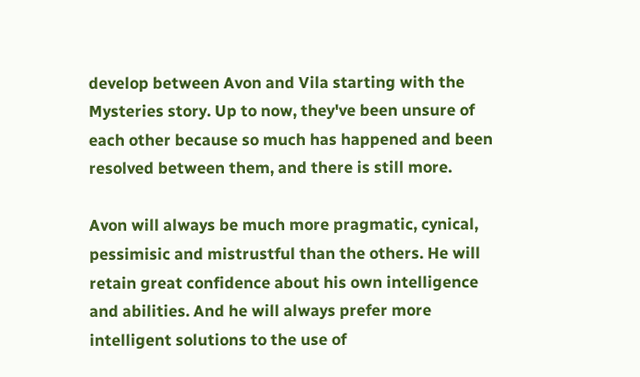develop between Avon and Vila starting with the Mysteries story. Up to now, they've been unsure of each other because so much has happened and been resolved between them, and there is still more.

Avon will always be much more pragmatic, cynical, pessimisic and mistrustful than the others. He will retain great confidence about his own intelligence and abilities. And he will always prefer more intelligent solutions to the use of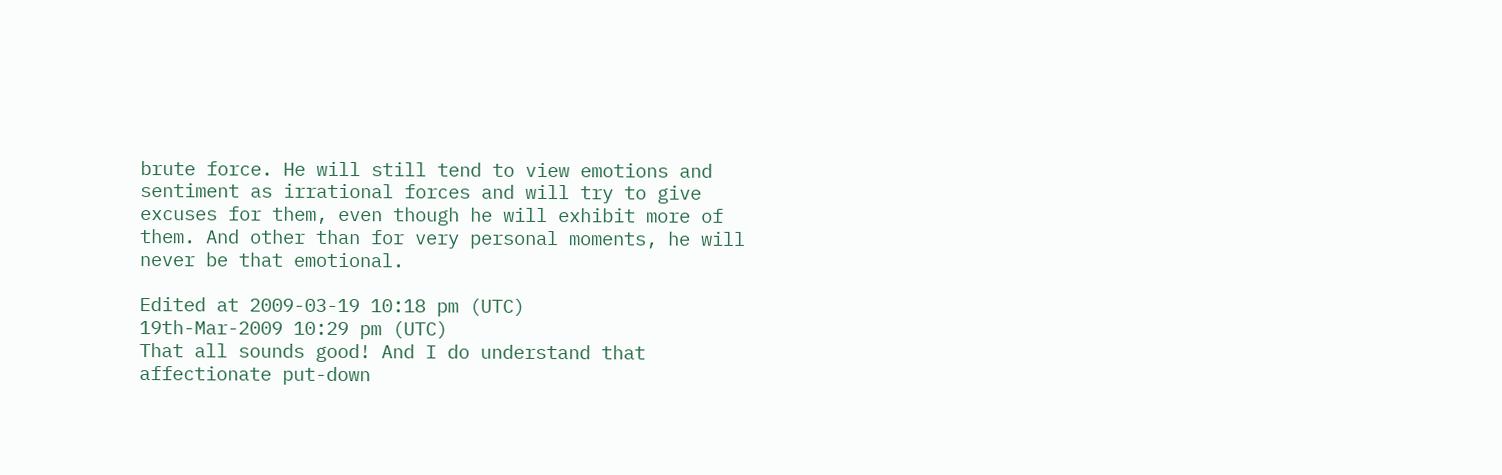brute force. He will still tend to view emotions and sentiment as irrational forces and will try to give excuses for them, even though he will exhibit more of them. And other than for very personal moments, he will never be that emotional.

Edited at 2009-03-19 10:18 pm (UTC)
19th-Mar-2009 10:29 pm (UTC)
That all sounds good! And I do understand that affectionate put-down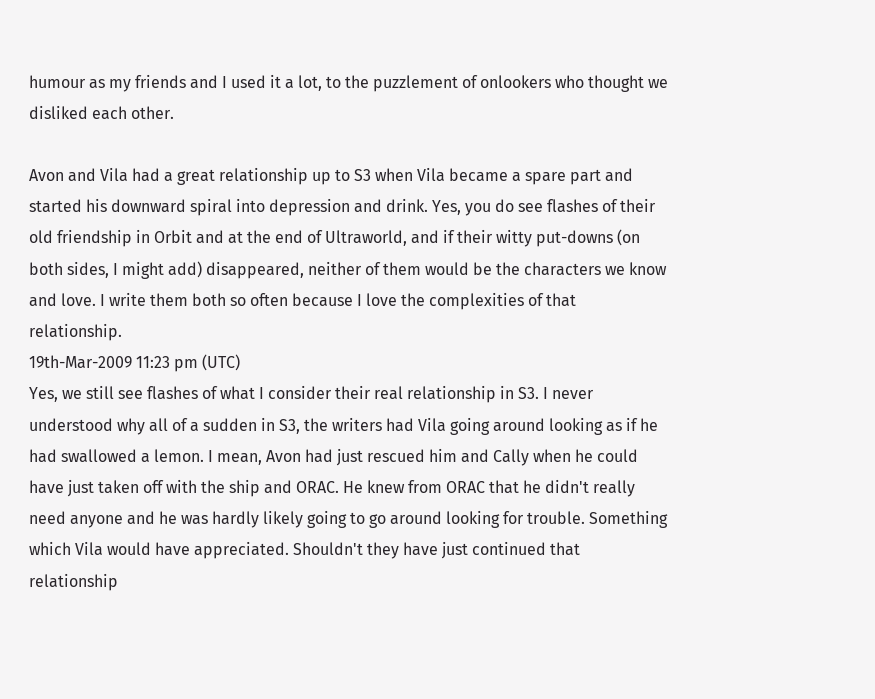humour as my friends and I used it a lot, to the puzzlement of onlookers who thought we disliked each other.

Avon and Vila had a great relationship up to S3 when Vila became a spare part and started his downward spiral into depression and drink. Yes, you do see flashes of their old friendship in Orbit and at the end of Ultraworld, and if their witty put-downs (on both sides, I might add) disappeared, neither of them would be the characters we know and love. I write them both so often because I love the complexities of that relationship.
19th-Mar-2009 11:23 pm (UTC)
Yes, we still see flashes of what I consider their real relationship in S3. I never understood why all of a sudden in S3, the writers had Vila going around looking as if he had swallowed a lemon. I mean, Avon had just rescued him and Cally when he could have just taken off with the ship and ORAC. He knew from ORAC that he didn't really need anyone and he was hardly likely going to go around looking for trouble. Something which Vila would have appreciated. Shouldn't they have just continued that relationship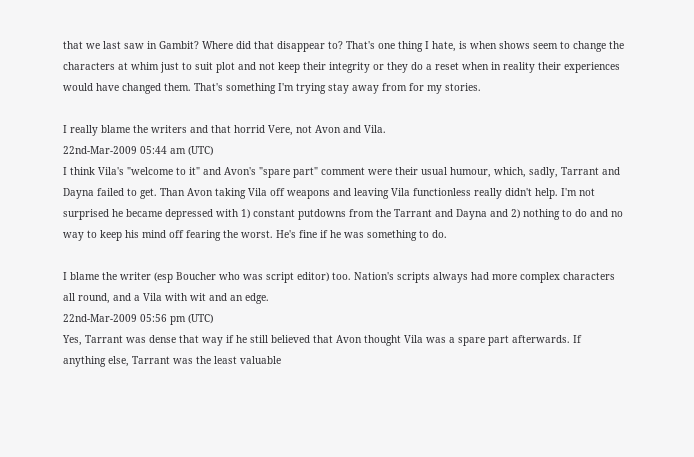that we last saw in Gambit? Where did that disappear to? That's one thing I hate, is when shows seem to change the characters at whim just to suit plot and not keep their integrity or they do a reset when in reality their experiences would have changed them. That's something I'm trying stay away from for my stories.

I really blame the writers and that horrid Vere, not Avon and Vila.
22nd-Mar-2009 05:44 am (UTC)
I think Vila's "welcome to it" and Avon's "spare part" comment were their usual humour, which, sadly, Tarrant and Dayna failed to get. Than Avon taking Vila off weapons and leaving Vila functionless really didn't help. I'm not surprised he became depressed with 1) constant putdowns from the Tarrant and Dayna and 2) nothing to do and no way to keep his mind off fearing the worst. He's fine if he was something to do.

I blame the writer (esp Boucher who was script editor) too. Nation's scripts always had more complex characters all round, and a Vila with wit and an edge.
22nd-Mar-2009 05:56 pm (UTC)
Yes, Tarrant was dense that way if he still believed that Avon thought Vila was a spare part afterwards. If anything else, Tarrant was the least valuable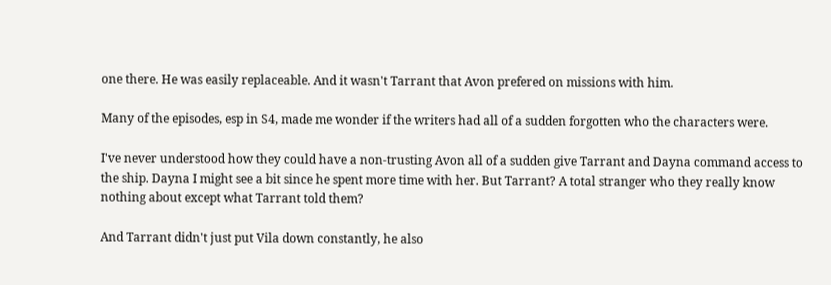one there. He was easily replaceable. And it wasn't Tarrant that Avon prefered on missions with him.

Many of the episodes, esp in S4, made me wonder if the writers had all of a sudden forgotten who the characters were.

I've never understood how they could have a non-trusting Avon all of a sudden give Tarrant and Dayna command access to the ship. Dayna I might see a bit since he spent more time with her. But Tarrant? A total stranger who they really know nothing about except what Tarrant told them?

And Tarrant didn't just put Vila down constantly, he also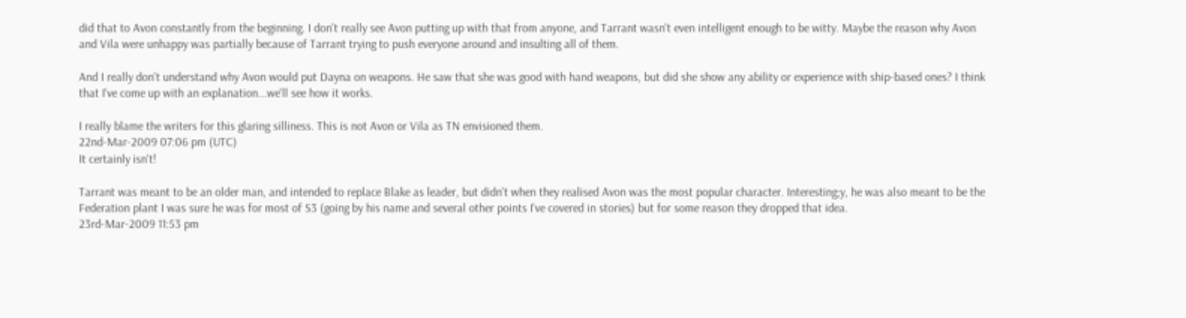did that to Avon constantly from the beginning. I don't really see Avon putting up with that from anyone, and Tarrant wasn't even intelligent enough to be witty. Maybe the reason why Avon and Vila were unhappy was partially because of Tarrant trying to push everyone around and insulting all of them.

And I really don't understand why Avon would put Dayna on weapons. He saw that she was good with hand weapons, but did she show any ability or experience with ship-based ones? I think that I've come up with an explanation...we'll see how it works.

I really blame the writers for this glaring silliness. This is not Avon or Vila as TN envisioned them.
22nd-Mar-2009 07:06 pm (UTC)
It certainly isn't!

Tarrant was meant to be an older man, and intended to replace Blake as leader, but didn't when they realised Avon was the most popular character. Interesting;y, he was also meant to be the Federation plant I was sure he was for most of S3 (going by his name and several other points I've covered in stories) but for some reason they dropped that idea.
23rd-Mar-2009 11:53 pm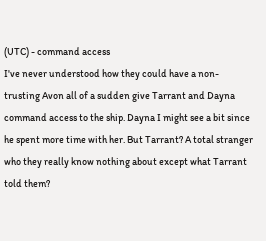(UTC) - command access
I've never understood how they could have a non-trusting Avon all of a sudden give Tarrant and Dayna command access to the ship. Dayna I might see a bit since he spent more time with her. But Tarrant? A total stranger who they really know nothing about except what Tarrant told them?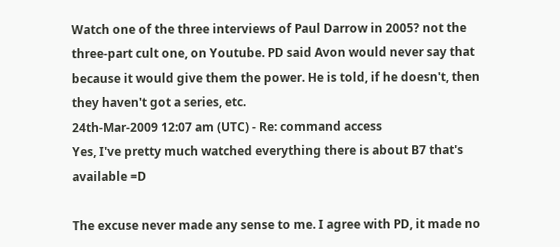Watch one of the three interviews of Paul Darrow in 2005? not the three-part cult one, on Youtube. PD said Avon would never say that because it would give them the power. He is told, if he doesn't, then they haven't got a series, etc.
24th-Mar-2009 12:07 am (UTC) - Re: command access
Yes, I've pretty much watched everything there is about B7 that's available =D

The excuse never made any sense to me. I agree with PD, it made no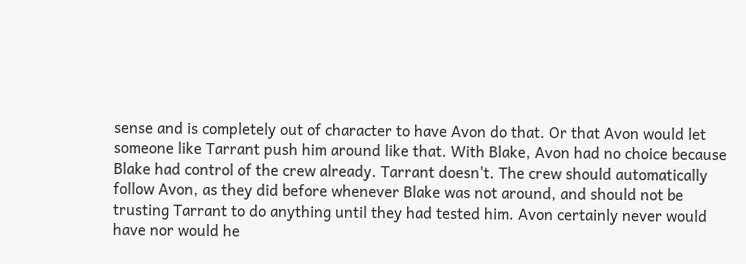sense and is completely out of character to have Avon do that. Or that Avon would let someone like Tarrant push him around like that. With Blake, Avon had no choice because Blake had control of the crew already. Tarrant doesn't. The crew should automatically follow Avon, as they did before whenever Blake was not around, and should not be trusting Tarrant to do anything until they had tested him. Avon certainly never would have nor would he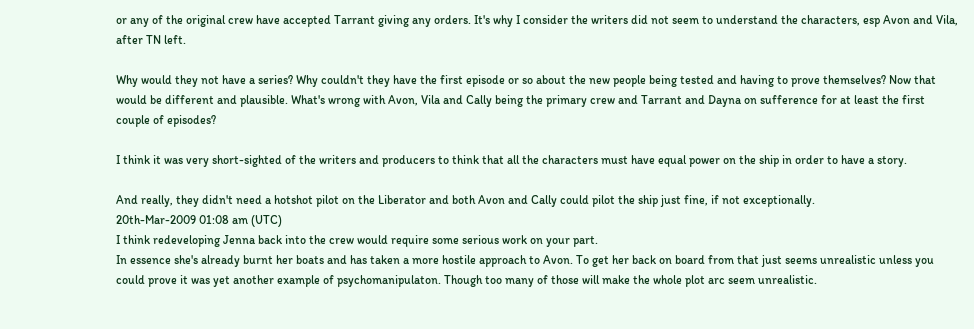or any of the original crew have accepted Tarrant giving any orders. It's why I consider the writers did not seem to understand the characters, esp Avon and Vila, after TN left.

Why would they not have a series? Why couldn't they have the first episode or so about the new people being tested and having to prove themselves? Now that would be different and plausible. What's wrong with Avon, Vila and Cally being the primary crew and Tarrant and Dayna on sufference for at least the first couple of episodes?

I think it was very short-sighted of the writers and producers to think that all the characters must have equal power on the ship in order to have a story.

And really, they didn't need a hotshot pilot on the Liberator and both Avon and Cally could pilot the ship just fine, if not exceptionally.
20th-Mar-2009 01:08 am (UTC)
I think redeveloping Jenna back into the crew would require some serious work on your part.
In essence she's already burnt her boats and has taken a more hostile approach to Avon. To get her back on board from that just seems unrealistic unless you could prove it was yet another example of psychomanipulaton. Though too many of those will make the whole plot arc seem unrealistic.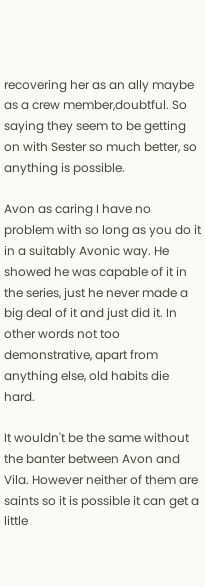recovering her as an ally maybe as a crew member,doubtful. So saying they seem to be getting on with Sester so much better, so anything is possible.

Avon as caring I have no problem with so long as you do it in a suitably Avonic way. He showed he was capable of it in the series, just he never made a big deal of it and just did it. In other words not too demonstrative, apart from anything else, old habits die hard.

It wouldn't be the same without the banter between Avon and Vila. However neither of them are saints so it is possible it can get a little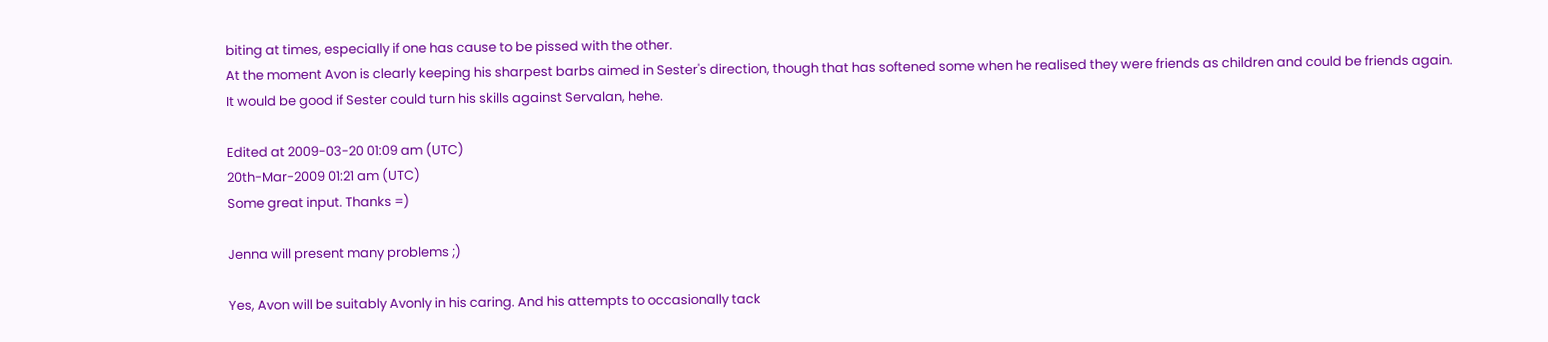biting at times, especially if one has cause to be pissed with the other.
At the moment Avon is clearly keeping his sharpest barbs aimed in Sester's direction, though that has softened some when he realised they were friends as children and could be friends again.
It would be good if Sester could turn his skills against Servalan, hehe.

Edited at 2009-03-20 01:09 am (UTC)
20th-Mar-2009 01:21 am (UTC)
Some great input. Thanks =)

Jenna will present many problems ;)

Yes, Avon will be suitably Avonly in his caring. And his attempts to occasionally tack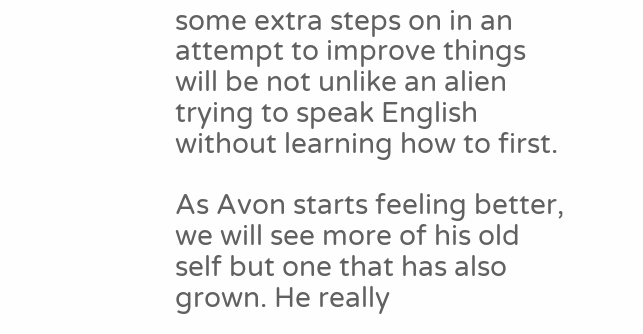some extra steps on in an attempt to improve things will be not unlike an alien trying to speak English without learning how to first.

As Avon starts feeling better, we will see more of his old self but one that has also grown. He really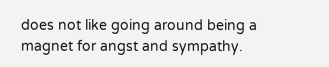does not like going around being a magnet for angst and sympathy.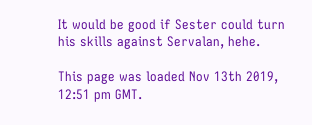It would be good if Sester could turn his skills against Servalan, hehe.

This page was loaded Nov 13th 2019, 12:51 pm GMT.